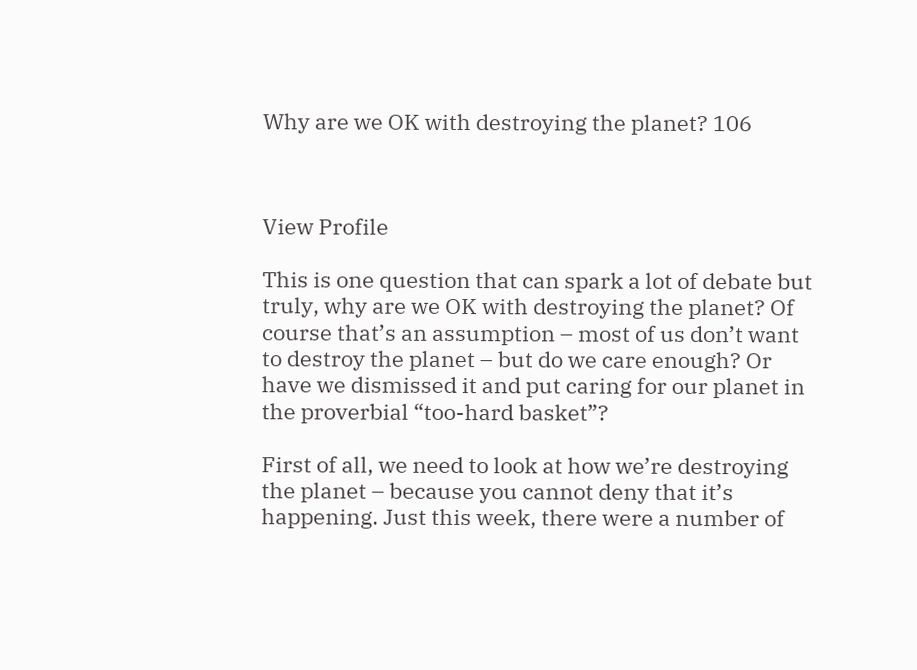Why are we OK with destroying the planet? 106



View Profile

This is one question that can spark a lot of debate but truly, why are we OK with destroying the planet? Of course that’s an assumption – most of us don’t want to destroy the planet – but do we care enough? Or have we dismissed it and put caring for our planet in the proverbial “too-hard basket”?

First of all, we need to look at how we’re destroying the planet – because you cannot deny that it’s happening. Just this week, there were a number of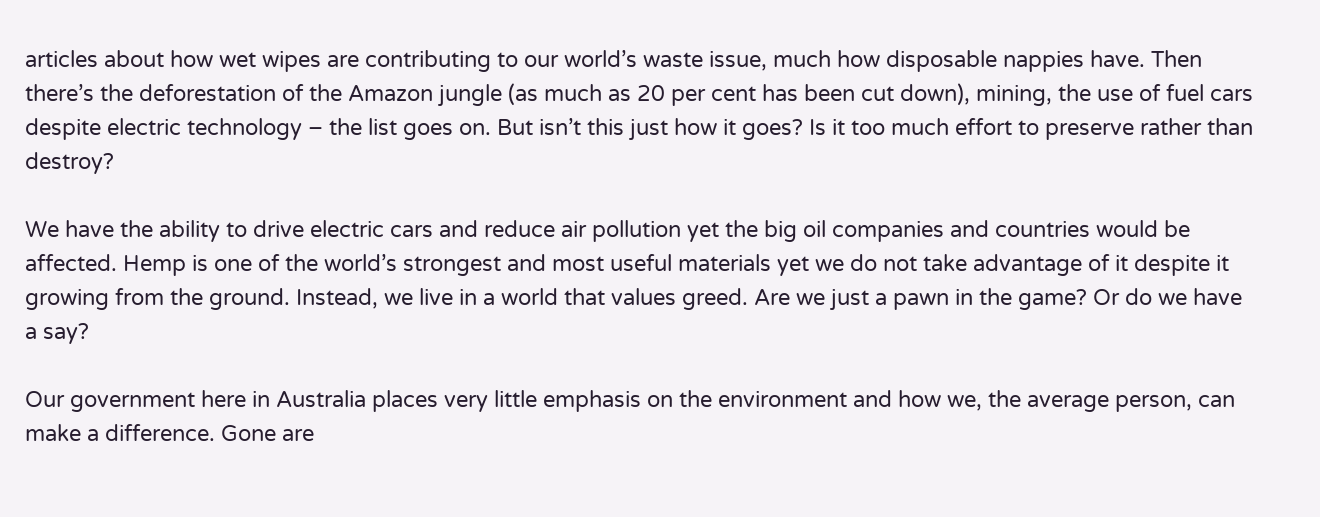articles about how wet wipes are contributing to our world’s waste issue, much how disposable nappies have. Then there’s the deforestation of the Amazon jungle (as much as 20 per cent has been cut down), mining, the use of fuel cars despite electric technology – the list goes on. But isn’t this just how it goes? Is it too much effort to preserve rather than destroy?

We have the ability to drive electric cars and reduce air pollution yet the big oil companies and countries would be affected. Hemp is one of the world’s strongest and most useful materials yet we do not take advantage of it despite it growing from the ground. Instead, we live in a world that values greed. Are we just a pawn in the game? Or do we have a say?

Our government here in Australia places very little emphasis on the environment and how we, the average person, can make a difference. Gone are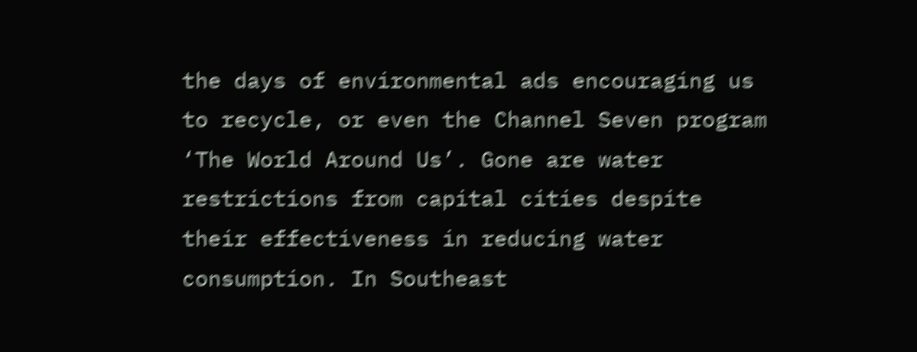the days of environmental ads encouraging us to recycle, or even the Channel Seven program ‘The World Around Us’. Gone are water restrictions from capital cities despite their effectiveness in reducing water consumption. In Southeast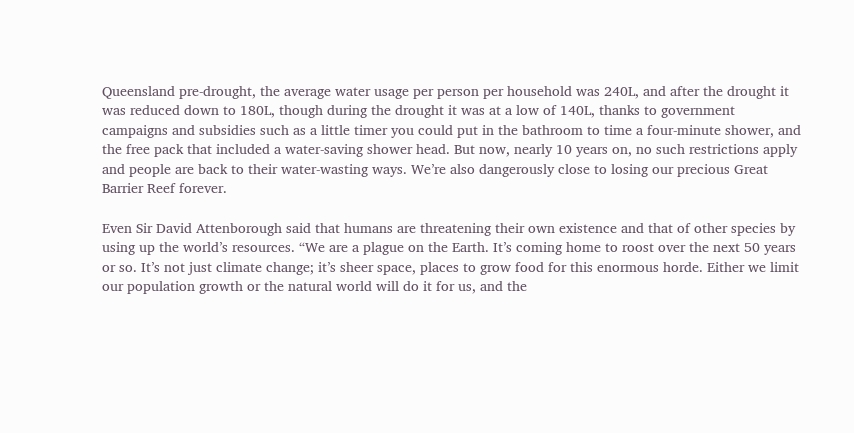Queensland pre-drought, the average water usage per person per household was 240L, and after the drought it was reduced down to 180L, though during the drought it was at a low of 140L, thanks to government campaigns and subsidies such as a little timer you could put in the bathroom to time a four-minute shower, and the free pack that included a water-saving shower head. But now, nearly 10 years on, no such restrictions apply and people are back to their water-wasting ways. We’re also dangerously close to losing our precious Great Barrier Reef forever.

Even Sir David Attenborough said that humans are threatening their own existence and that of other species by using up the world’s resources. “We are a plague on the Earth. It’s coming home to roost over the next 50 years or so. It’s not just climate change; it’s sheer space, places to grow food for this enormous horde. Either we limit our population growth or the natural world will do it for us, and the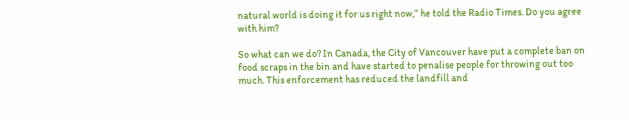natural world is doing it for us right now,” he told the Radio Times. Do you agree with him?

So what can we do? In Canada, the City of Vancouver have put a complete ban on food scraps in the bin and have started to penalise people for throwing out too much. This enforcement has reduced the landfill and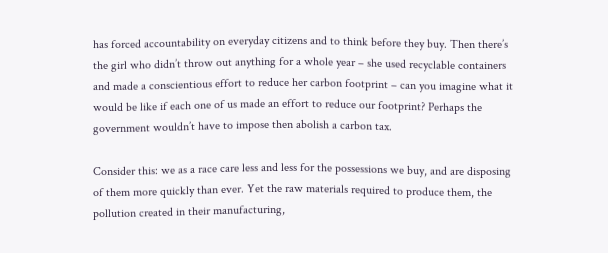has forced accountability on everyday citizens and to think before they buy. Then there’s the girl who didn’t throw out anything for a whole year – she used recyclable containers and made a conscientious effort to reduce her carbon footprint – can you imagine what it would be like if each one of us made an effort to reduce our footprint? Perhaps the government wouldn’t have to impose then abolish a carbon tax.

Consider this: we as a race care less and less for the possessions we buy, and are disposing of them more quickly than ever. Yet the raw materials required to produce them, the pollution created in their manufacturing,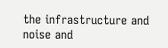the infrastructure and noise and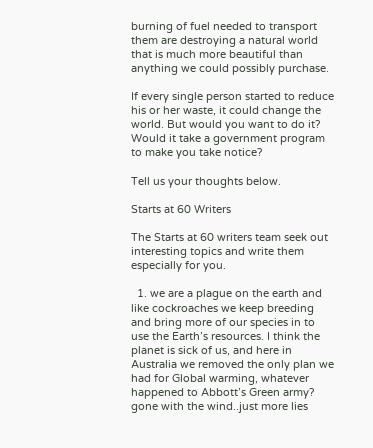burning of fuel needed to transport them are destroying a natural world that is much more beautiful than anything we could possibly purchase.

If every single person started to reduce his or her waste, it could change the world. But would you want to do it? Would it take a government program to make you take notice?

Tell us your thoughts below.

Starts at 60 Writers

The Starts at 60 writers team seek out interesting topics and write them especially for you.

  1. we are a plague on the earth and like cockroaches we keep breeding and bring more of our species in to use the Earth’s resources. I think the planet is sick of us, and here in Australia we removed the only plan we had for Global warming, whatever happened to Abbott’s Green army? gone with the wind..just more lies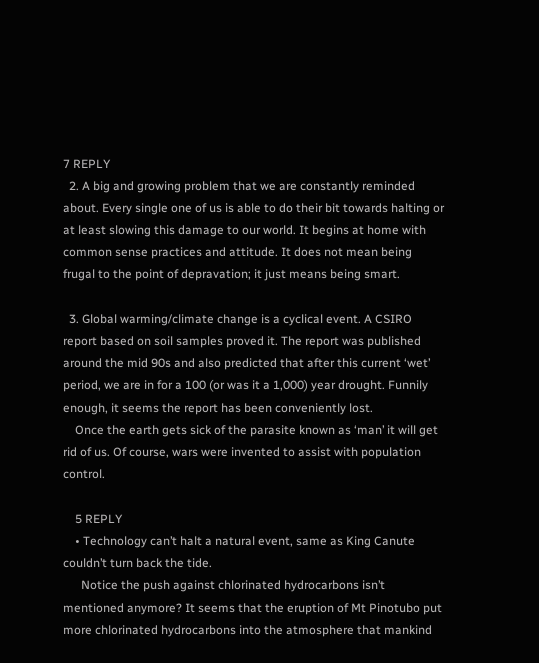7 REPLY
  2. A big and growing problem that we are constantly reminded about. Every single one of us is able to do their bit towards halting or at least slowing this damage to our world. It begins at home with common sense practices and attitude. It does not mean being frugal to the point of depravation; it just means being smart.

  3. Global warming/climate change is a cyclical event. A CSIRO report based on soil samples proved it. The report was published around the mid 90s and also predicted that after this current ‘wet’ period, we are in for a 100 (or was it a 1,000) year drought. Funnily enough, it seems the report has been conveniently lost.
    Once the earth gets sick of the parasite known as ‘man’ it will get rid of us. Of course, wars were invented to assist with population control.

    5 REPLY
    • Technology can’t halt a natural event, same as King Canute couldn’t turn back the tide.
      Notice the push against chlorinated hydrocarbons isn’t mentioned anymore? It seems that the eruption of Mt Pinotubo put more chlorinated hydrocarbons into the atmosphere that mankind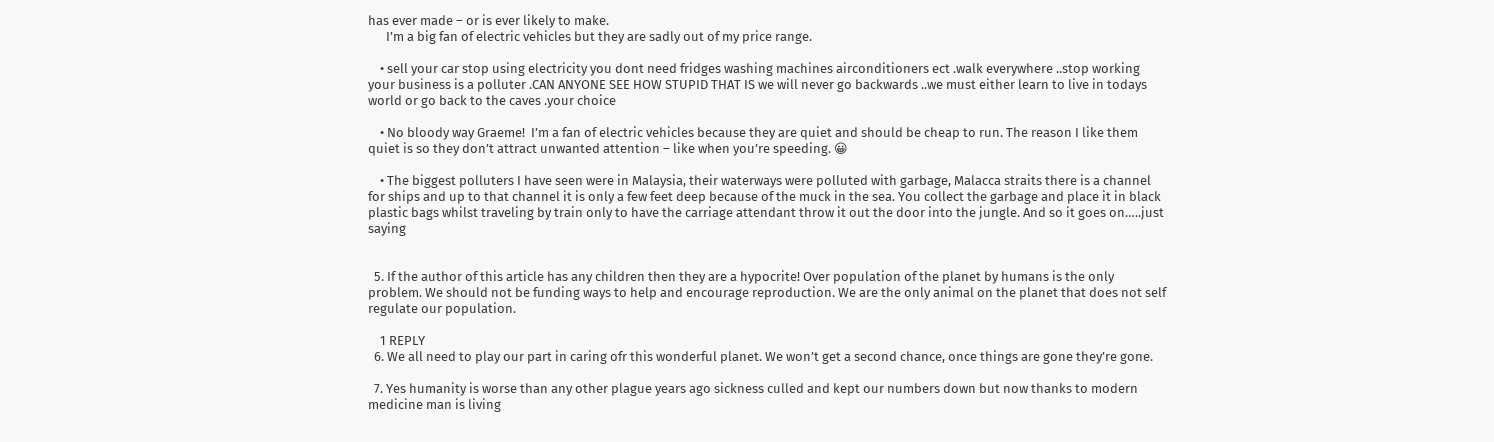has ever made – or is ever likely to make.
      I’m a big fan of electric vehicles but they are sadly out of my price range.

    • sell your car stop using electricity you dont need fridges washing machines airconditioners ect .walk everywhere ..stop working your business is a polluter .CAN ANYONE SEE HOW STUPID THAT IS we will never go backwards ..we must either learn to live in todays world or go back to the caves .your choice

    • No bloody way Graeme!  I’m a fan of electric vehicles because they are quiet and should be cheap to run. The reason I like them quiet is so they don’t attract unwanted attention – like when you’re speeding. 😀

    • The biggest polluters I have seen were in Malaysia, their waterways were polluted with garbage, Malacca straits there is a channel for ships and up to that channel it is only a few feet deep because of the muck in the sea. You collect the garbage and place it in black plastic bags whilst traveling by train only to have the carriage attendant throw it out the door into the jungle. And so it goes on…..just saying


  5. If the author of this article has any children then they are a hypocrite! Over population of the planet by humans is the only problem. We should not be funding ways to help and encourage reproduction. We are the only animal on the planet that does not self regulate our population.

    1 REPLY
  6. We all need to play our part in caring ofr this wonderful planet. We won’t get a second chance, once things are gone they’re gone.

  7. Yes humanity is worse than any other plague years ago sickness culled and kept our numbers down but now thanks to modern medicine man is living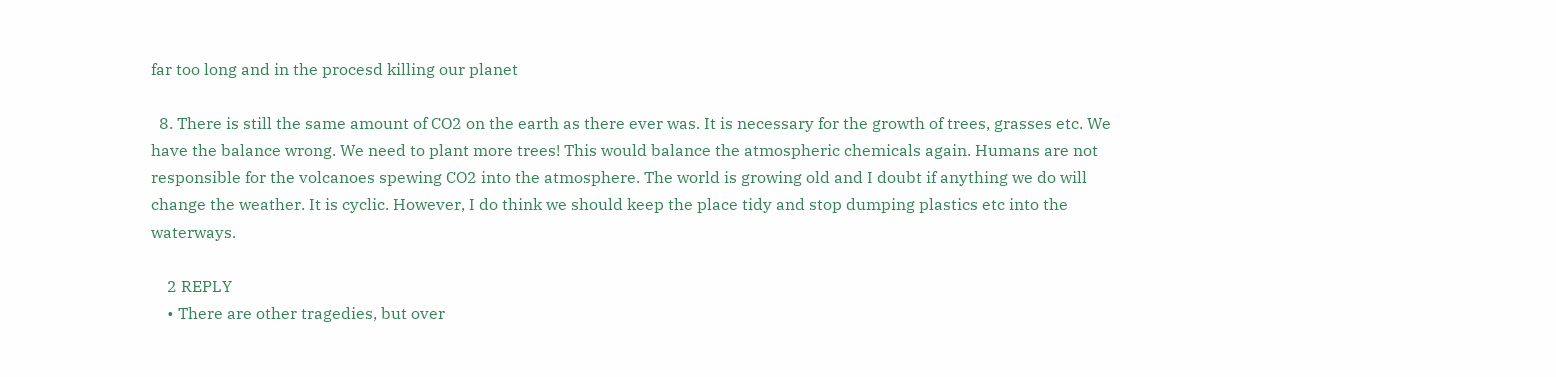far too long and in the procesd killing our planet

  8. There is still the same amount of CO2 on the earth as there ever was. It is necessary for the growth of trees, grasses etc. We have the balance wrong. We need to plant more trees! This would balance the atmospheric chemicals again. Humans are not responsible for the volcanoes spewing CO2 into the atmosphere. The world is growing old and I doubt if anything we do will change the weather. It is cyclic. However, I do think we should keep the place tidy and stop dumping plastics etc into the waterways.

    2 REPLY
    • There are other tragedies, but over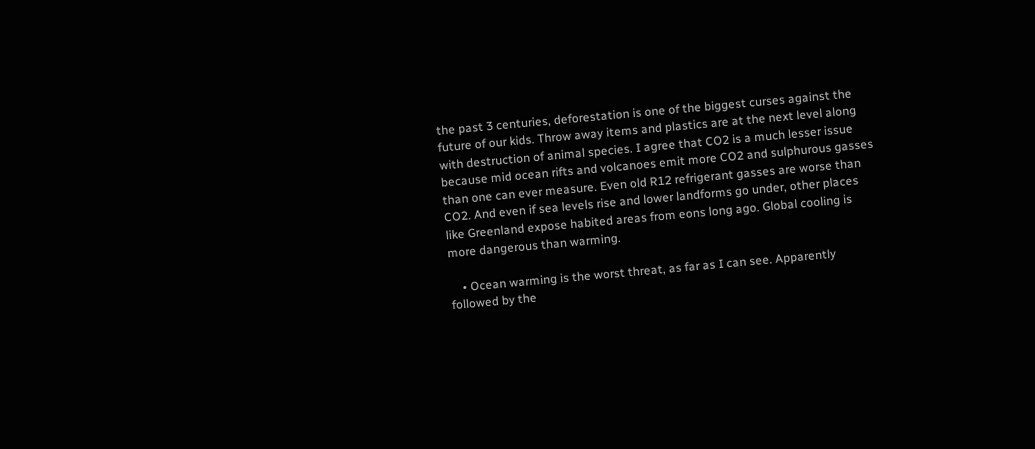the past 3 centuries, deforestation is one of the biggest curses against the future of our kids. Throw away items and plastics are at the next level along with destruction of animal species. I agree that CO2 is a much lesser issue because mid ocean rifts and volcanoes emit more CO2 and sulphurous gasses than one can ever measure. Even old R12 refrigerant gasses are worse than CO2. And even if sea levels rise and lower landforms go under, other places like Greenland expose habited areas from eons long ago. Global cooling is more dangerous than warming.

    • Ocean warming is the worst threat, as far as I can see. Apparently followed by the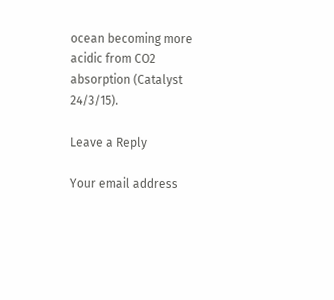ocean becoming more acidic from CO2 absorption (Catalyst 24/3/15).

Leave a Reply

Your email address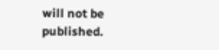will not be published.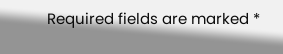Required fields are marked *